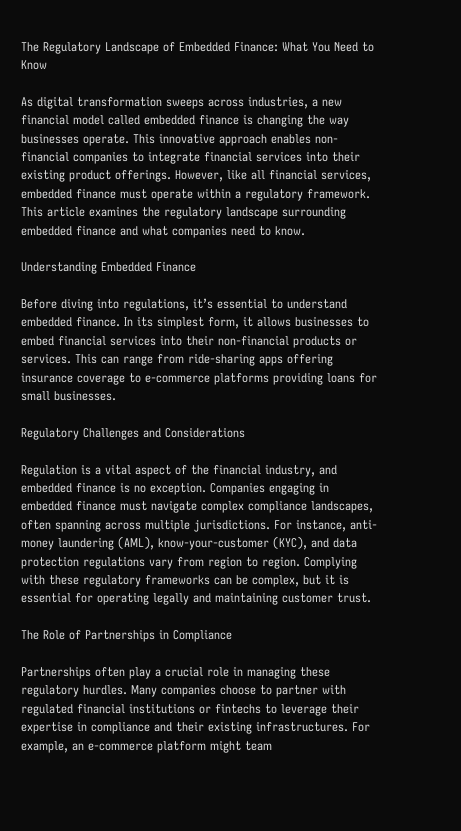The Regulatory Landscape of Embedded Finance: What You Need to Know

As digital transformation sweeps across industries, a new financial model called embedded finance is changing the way businesses operate. This innovative approach enables non-financial companies to integrate financial services into their existing product offerings. However, like all financial services, embedded finance must operate within a regulatory framework. This article examines the regulatory landscape surrounding embedded finance and what companies need to know.

Understanding Embedded Finance

Before diving into regulations, it’s essential to understand embedded finance. In its simplest form, it allows businesses to embed financial services into their non-financial products or services. This can range from ride-sharing apps offering insurance coverage to e-commerce platforms providing loans for small businesses.

Regulatory Challenges and Considerations

Regulation is a vital aspect of the financial industry, and embedded finance is no exception. Companies engaging in embedded finance must navigate complex compliance landscapes, often spanning across multiple jurisdictions. For instance, anti-money laundering (AML), know-your-customer (KYC), and data protection regulations vary from region to region. Complying with these regulatory frameworks can be complex, but it is essential for operating legally and maintaining customer trust.

The Role of Partnerships in Compliance

Partnerships often play a crucial role in managing these regulatory hurdles. Many companies choose to partner with regulated financial institutions or fintechs to leverage their expertise in compliance and their existing infrastructures. For example, an e-commerce platform might team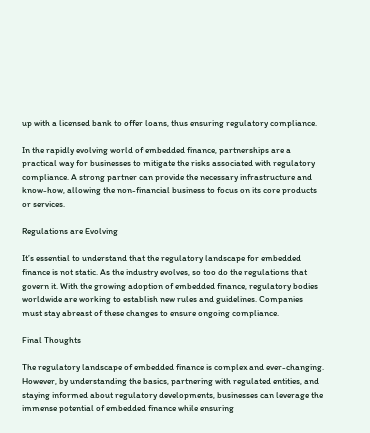up with a licensed bank to offer loans, thus ensuring regulatory compliance.

In the rapidly evolving world of embedded finance, partnerships are a practical way for businesses to mitigate the risks associated with regulatory compliance. A strong partner can provide the necessary infrastructure and know-how, allowing the non-financial business to focus on its core products or services.

Regulations are Evolving

It’s essential to understand that the regulatory landscape for embedded finance is not static. As the industry evolves, so too do the regulations that govern it. With the growing adoption of embedded finance, regulatory bodies worldwide are working to establish new rules and guidelines. Companies must stay abreast of these changes to ensure ongoing compliance.

Final Thoughts

The regulatory landscape of embedded finance is complex and ever-changing. However, by understanding the basics, partnering with regulated entities, and staying informed about regulatory developments, businesses can leverage the immense potential of embedded finance while ensuring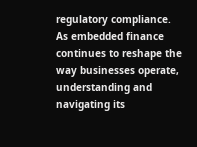regulatory compliance. As embedded finance continues to reshape the way businesses operate, understanding and navigating its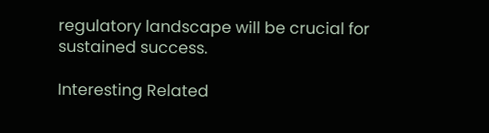regulatory landscape will be crucial for sustained success.

Interesting Related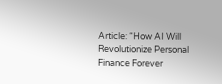Article: “How AI Will Revolutionize Personal Finance Forever